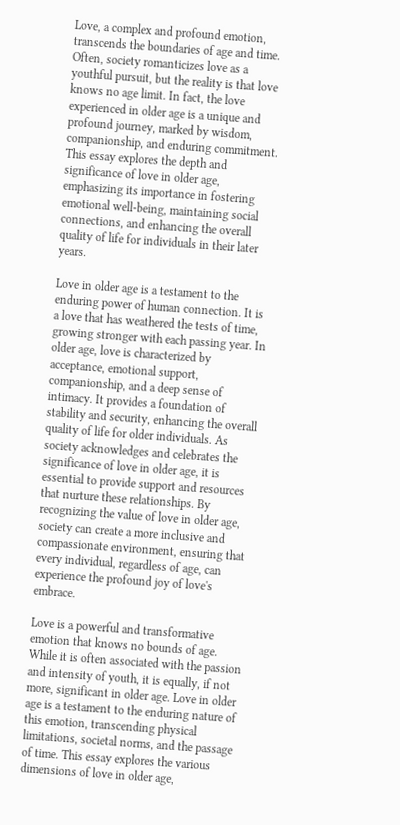Love, a complex and profound emotion, transcends the boundaries of age and time. Often, society romanticizes love as a youthful pursuit, but the reality is that love knows no age limit. In fact, the love experienced in older age is a unique and profound journey, marked by wisdom, companionship, and enduring commitment. This essay explores the depth and significance of love in older age, emphasizing its importance in fostering emotional well-being, maintaining social connections, and enhancing the overall quality of life for individuals in their later years.

Love in older age is a testament to the enduring power of human connection. It is a love that has weathered the tests of time, growing stronger with each passing year. In older age, love is characterized by acceptance, emotional support, companionship, and a deep sense of intimacy. It provides a foundation of stability and security, enhancing the overall quality of life for older individuals. As society acknowledges and celebrates the significance of love in older age, it is essential to provide support and resources that nurture these relationships. By recognizing the value of love in older age, society can create a more inclusive and compassionate environment, ensuring that every individual, regardless of age, can experience the profound joy of love's embrace.

Love is a powerful and transformative emotion that knows no bounds of age. While it is often associated with the passion and intensity of youth, it is equally, if not more, significant in older age. Love in older age is a testament to the enduring nature of this emotion, transcending physical limitations, societal norms, and the passage of time. This essay explores the various dimensions of love in older age,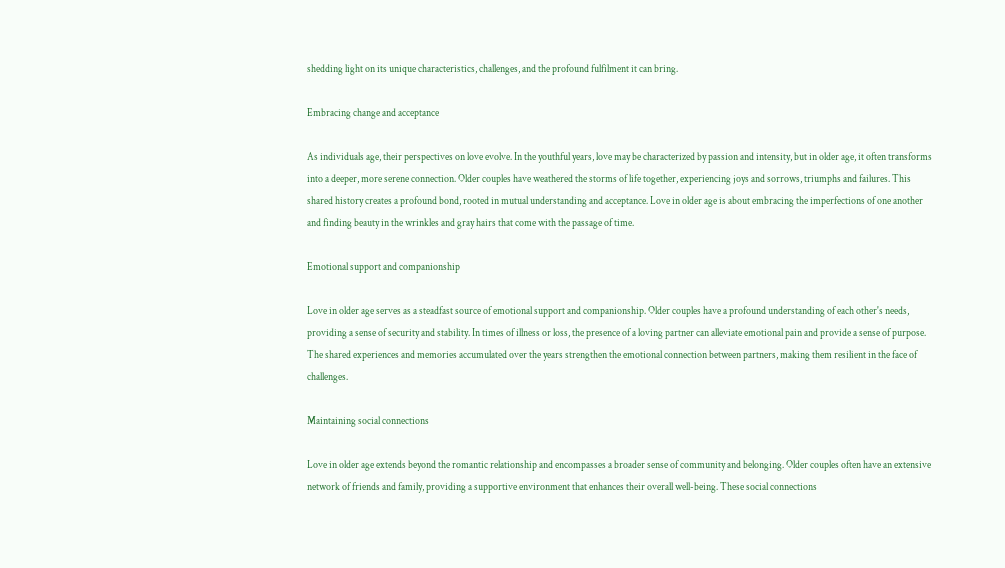shedding light on its unique characteristics, challenges, and the profound fulfilment it can bring.

Embracing change and acceptance

As individuals age, their perspectives on love evolve. In the youthful years, love may be characterized by passion and intensity, but in older age, it often transforms into a deeper, more serene connection. Older couples have weathered the storms of life together, experiencing joys and sorrows, triumphs and failures. This shared history creates a profound bond, rooted in mutual understanding and acceptance. Love in older age is about embracing the imperfections of one another and finding beauty in the wrinkles and gray hairs that come with the passage of time.

Emotional support and companionship

Love in older age serves as a steadfast source of emotional support and companionship. Older couples have a profound understanding of each other's needs, providing a sense of security and stability. In times of illness or loss, the presence of a loving partner can alleviate emotional pain and provide a sense of purpose. The shared experiences and memories accumulated over the years strengthen the emotional connection between partners, making them resilient in the face of challenges.

Maintaining social connections

Love in older age extends beyond the romantic relationship and encompasses a broader sense of community and belonging. Older couples often have an extensive network of friends and family, providing a supportive environment that enhances their overall well-being. These social connections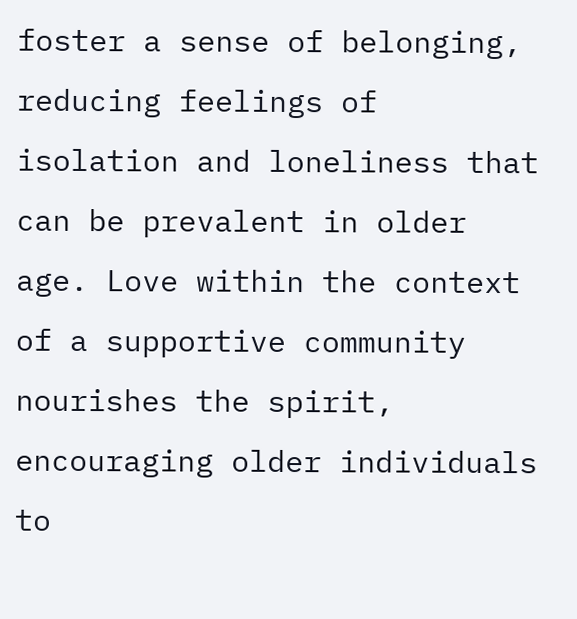foster a sense of belonging, reducing feelings of isolation and loneliness that can be prevalent in older age. Love within the context of a supportive community nourishes the spirit, encouraging older individuals to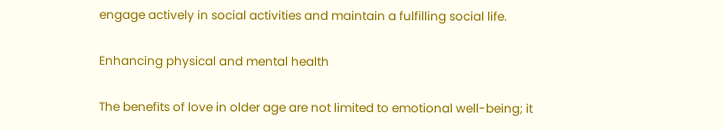engage actively in social activities and maintain a fulfilling social life.

Enhancing physical and mental health

The benefits of love in older age are not limited to emotional well-being; it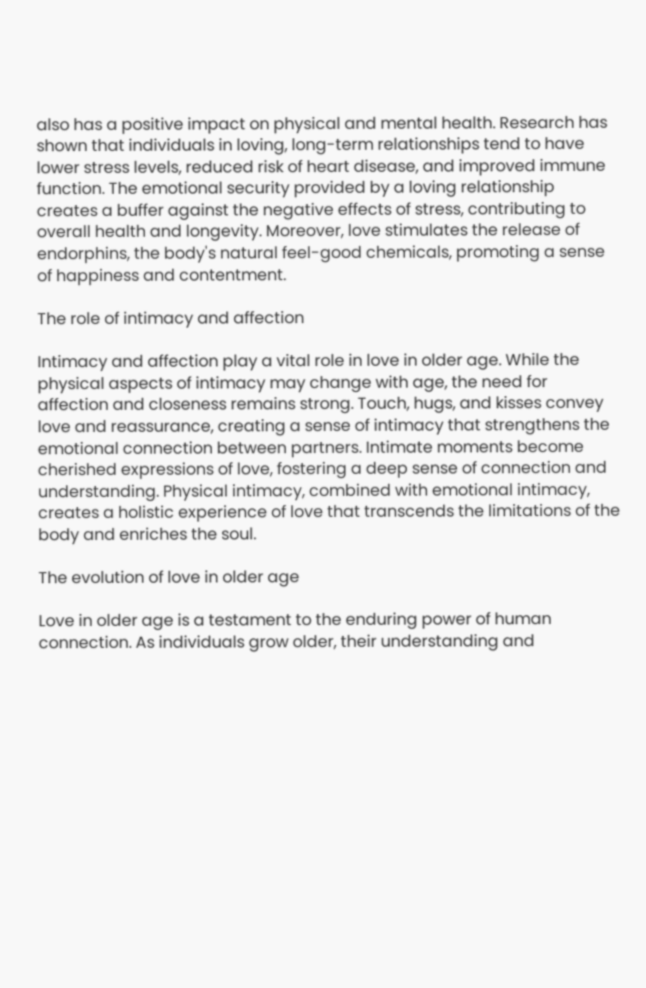also has a positive impact on physical and mental health. Research has shown that individuals in loving, long-term relationships tend to have lower stress levels, reduced risk of heart disease, and improved immune function. The emotional security provided by a loving relationship creates a buffer against the negative effects of stress, contributing to overall health and longevity. Moreover, love stimulates the release of endorphins, the body's natural feel-good chemicals, promoting a sense of happiness and contentment.

The role of intimacy and affection

Intimacy and affection play a vital role in love in older age. While the physical aspects of intimacy may change with age, the need for affection and closeness remains strong. Touch, hugs, and kisses convey love and reassurance, creating a sense of intimacy that strengthens the emotional connection between partners. Intimate moments become cherished expressions of love, fostering a deep sense of connection and understanding. Physical intimacy, combined with emotional intimacy, creates a holistic experience of love that transcends the limitations of the body and enriches the soul.

The evolution of love in older age

Love in older age is a testament to the enduring power of human connection. As individuals grow older, their understanding and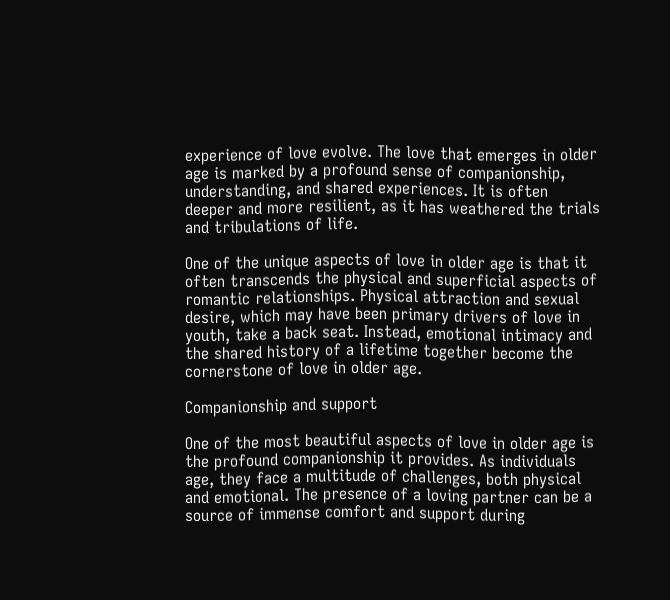experience of love evolve. The love that emerges in older age is marked by a profound sense of companionship, understanding, and shared experiences. It is often deeper and more resilient, as it has weathered the trials and tribulations of life.

One of the unique aspects of love in older age is that it often transcends the physical and superficial aspects of romantic relationships. Physical attraction and sexual desire, which may have been primary drivers of love in youth, take a back seat. Instead, emotional intimacy and the shared history of a lifetime together become the cornerstone of love in older age.

Companionship and support

One of the most beautiful aspects of love in older age is the profound companionship it provides. As individuals age, they face a multitude of challenges, both physical and emotional. The presence of a loving partner can be a source of immense comfort and support during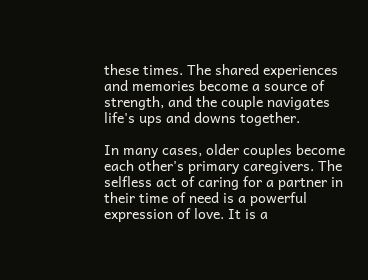these times. The shared experiences and memories become a source of strength, and the couple navigates life's ups and downs together.

In many cases, older couples become each other's primary caregivers. The selfless act of caring for a partner in their time of need is a powerful expression of love. It is a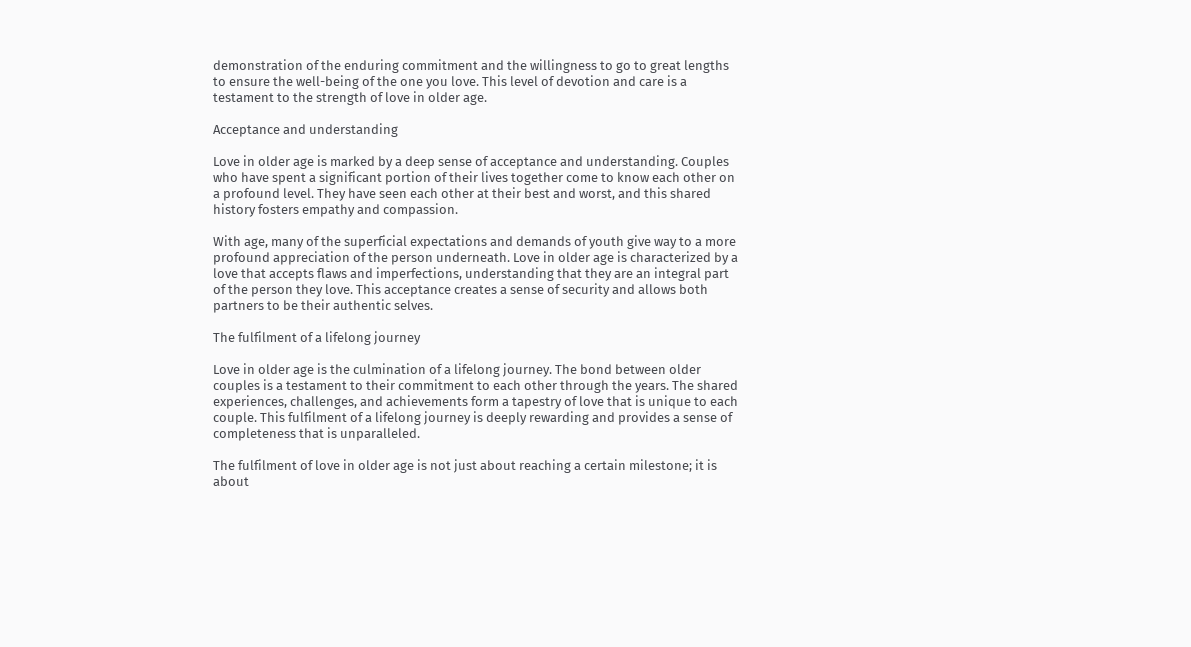demonstration of the enduring commitment and the willingness to go to great lengths to ensure the well-being of the one you love. This level of devotion and care is a testament to the strength of love in older age.

Acceptance and understanding

Love in older age is marked by a deep sense of acceptance and understanding. Couples who have spent a significant portion of their lives together come to know each other on a profound level. They have seen each other at their best and worst, and this shared history fosters empathy and compassion.

With age, many of the superficial expectations and demands of youth give way to a more profound appreciation of the person underneath. Love in older age is characterized by a love that accepts flaws and imperfections, understanding that they are an integral part of the person they love. This acceptance creates a sense of security and allows both partners to be their authentic selves.

The fulfilment of a lifelong journey

Love in older age is the culmination of a lifelong journey. The bond between older couples is a testament to their commitment to each other through the years. The shared experiences, challenges, and achievements form a tapestry of love that is unique to each couple. This fulfilment of a lifelong journey is deeply rewarding and provides a sense of completeness that is unparalleled.

The fulfilment of love in older age is not just about reaching a certain milestone; it is about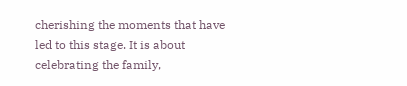cherishing the moments that have led to this stage. It is about celebrating the family,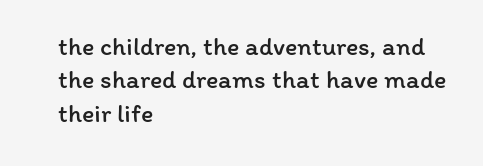the children, the adventures, and the shared dreams that have made their life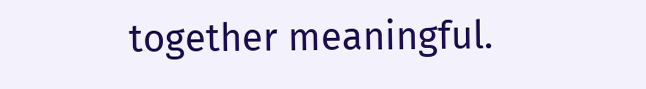together meaningful.